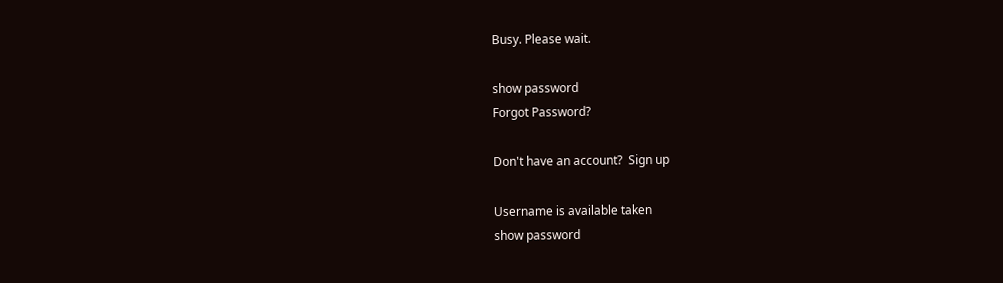Busy. Please wait.

show password
Forgot Password?

Don't have an account?  Sign up

Username is available taken
show password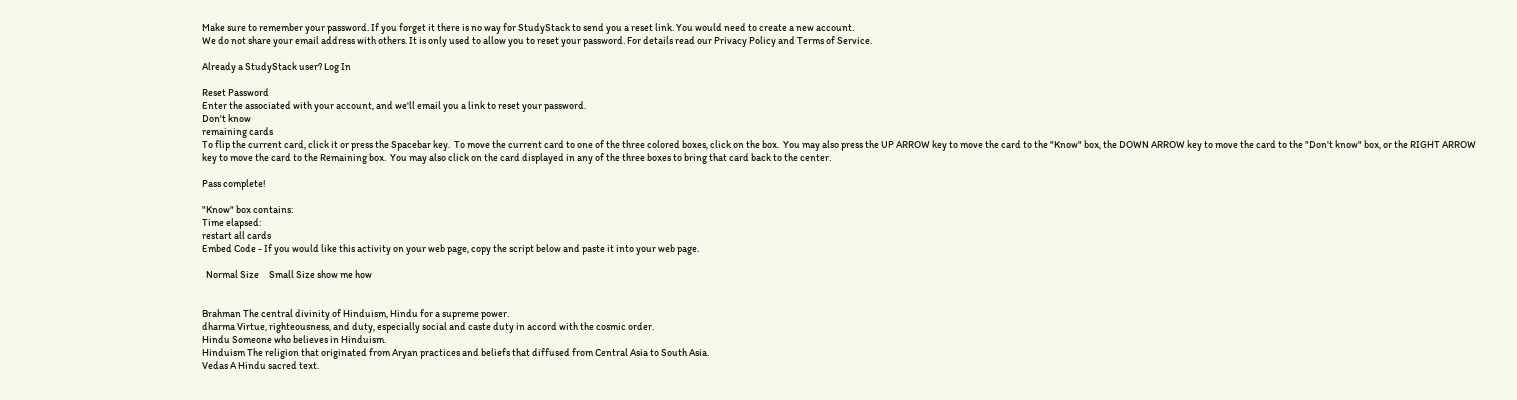Make sure to remember your password. If you forget it there is no way for StudyStack to send you a reset link. You would need to create a new account.
We do not share your email address with others. It is only used to allow you to reset your password. For details read our Privacy Policy and Terms of Service.

Already a StudyStack user? Log In

Reset Password
Enter the associated with your account, and we'll email you a link to reset your password.
Don't know
remaining cards
To flip the current card, click it or press the Spacebar key.  To move the current card to one of the three colored boxes, click on the box.  You may also press the UP ARROW key to move the card to the "Know" box, the DOWN ARROW key to move the card to the "Don't know" box, or the RIGHT ARROW key to move the card to the Remaining box.  You may also click on the card displayed in any of the three boxes to bring that card back to the center.

Pass complete!

"Know" box contains:
Time elapsed:
restart all cards
Embed Code - If you would like this activity on your web page, copy the script below and paste it into your web page.

  Normal Size     Small Size show me how


Brahman The central divinity of Hinduism, Hindu for a supreme power.
dharma Virtue, righteousness, and duty, especially social and caste duty in accord with the cosmic order.
Hindu Someone who believes in Hinduism.
Hinduism The religion that originated from Aryan practices and beliefs that diffused from Central Asia to South Asia.
Vedas A Hindu sacred text.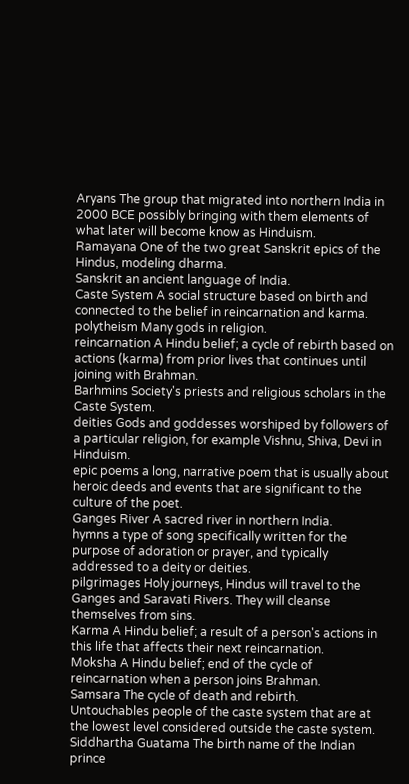Aryans The group that migrated into northern India in 2000 BCE possibly bringing with them elements of what later will become know as Hinduism.
Ramayana One of the two great Sanskrit epics of the Hindus, modeling dharma.
Sanskrit an ancient language of India.
Caste System A social structure based on birth and connected to the belief in reincarnation and karma.
polytheism Many gods in religion.
reincarnation A Hindu belief; a cycle of rebirth based on actions (karma) from prior lives that continues until joining with Brahman.
Barhmins Society's priests and religious scholars in the Caste System.
deities Gods and goddesses worshiped by followers of a particular religion, for example Vishnu, Shiva, Devi in Hinduism.
epic poems a long, narrative poem that is usually about heroic deeds and events that are significant to the culture of the poet.
Ganges River A sacred river in northern India.
hymns a type of song specifically written for the purpose of adoration or prayer, and typically addressed to a deity or deities.
pilgrimages Holy journeys, Hindus will travel to the Ganges and Saravati Rivers. They will cleanse themselves from sins.
Karma A Hindu belief; a result of a person's actions in this life that affects their next reincarnation.
Moksha A Hindu belief; end of the cycle of reincarnation when a person joins Brahman.
Samsara The cycle of death and rebirth.
Untouchables people of the caste system that are at the lowest level considered outside the caste system.
Siddhartha Guatama The birth name of the Indian prince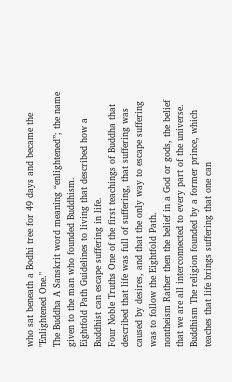who sat beneath a Bodhi tree for 49 days and became the "Enlightened One."
The Buddha A Sanskrit word meaning “enlightened”; the name given to the man who founded Buddhism.
Eightfold Path Guidelines to living that described how a Buddhist can escape suffering in life.
Four Noble Truths One of the first teachings of Buddha that described that life was full of suffering, that suffering was caused by desires, and that the only way to escape suffering was to follow the Eightfold Path.
nontheism Rather then the belief in a God or gods, the belief that we are all interconnected to every part of the universe.
Buddhism The religion founded by a former prince, which teaches that life brings suffering that one can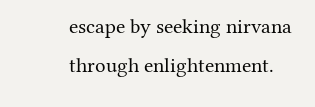escape by seeking nirvana through enlightenment.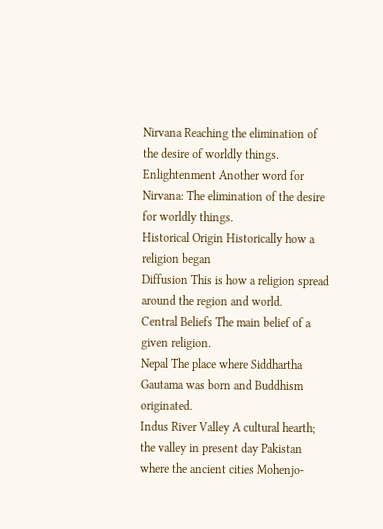Nirvana Reaching the elimination of the desire of worldly things.
Enlightenment Another word for Nirvana: The elimination of the desire for worldly things.
Historical Origin Historically how a religion began
Diffusion This is how a religion spread around the region and world.
Central Beliefs The main belief of a given religion.
Nepal The place where Siddhartha Gautama was born and Buddhism originated.
Indus River Valley A cultural hearth; the valley in present day Pakistan where the ancient cities Mohenjo-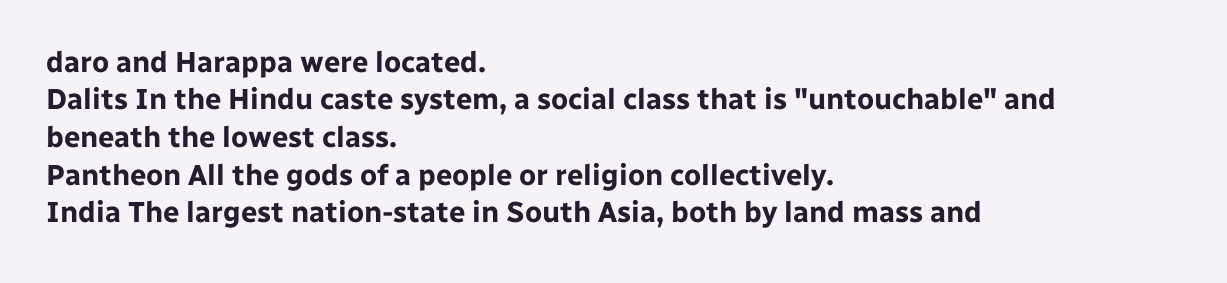daro and Harappa were located.
Dalits In the Hindu caste system, a social class that is "untouchable" and beneath the lowest class.
Pantheon All the gods of a people or religion collectively.
India The largest nation-state in South Asia, both by land mass and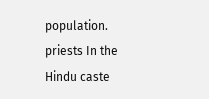population.
priests In the Hindu caste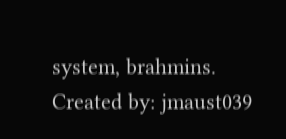system, brahmins.
Created by: jmaust039